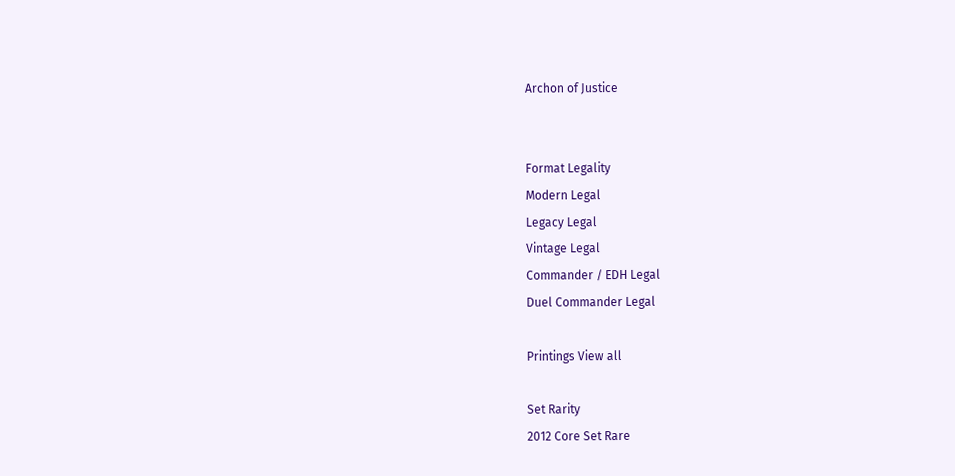Archon of Justice


Format Legality
Modern Legal
Legacy Legal
Vintage Legal
Commander / EDH Legal
Duel Commander Legal

Printings View all

Set Rarity
2012 Core Set Rare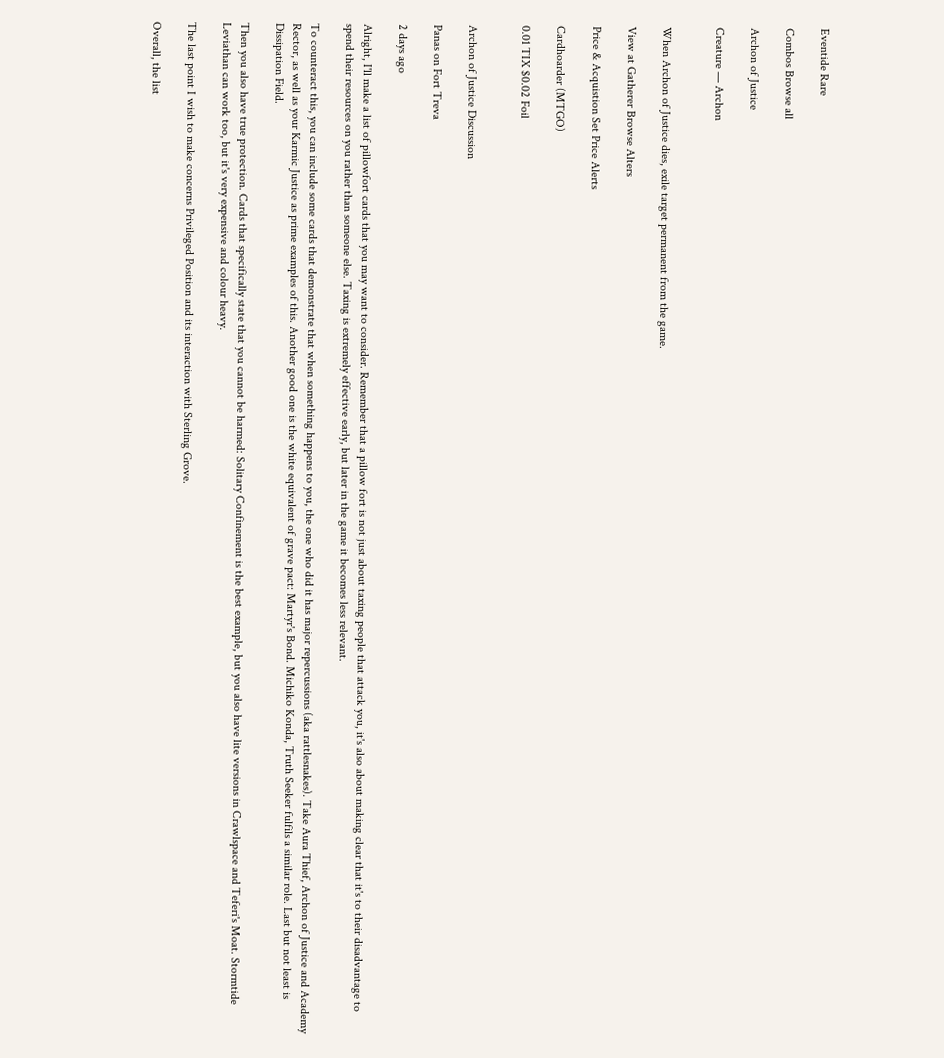Eventide Rare

Combos Browse all

Archon of Justice

Creature — Archon


When Archon of Justice dies, exile target permanent from the game.

View at Gatherer Browse Alters

Price & Acquistion Set Price Alerts

Cardhoarder (MTGO)

0.01 TIX $0.02 Foil


Archon of Justice Discussion

Panas on Fort Treva

2 days ago

Alright, I'll make a list of pillowfort cards that you may want to consider. Remember that a pillow fort is not just about taxing people that attack you, it's also about making clear that it's to their disadvantage to spend their resources on you rather than someone else. Taxing is extremely effective early, but later in the game it becomes less relevant.

To counteract this, you can include some cards that demonstrate that when something happens to you, the one who did it has major repercussions (aka rattlesnakes). Take Aura Thief, Archon of Justice and Academy Rector, as well as your Karmic Justice as prime examples of this. Another good one is the white equivalent of grave pact: Martyr's Bond. Michiko Konda, Truth Seeker fulfils a similar role. Last but not least is Dissipation Field.

Then you also have true protection. Cards that specifically state that you cannot be harmed: Solitary Confinement is the best example, but you also have lite versions in Crawlspace and Teferi's Moat. Stormtide Leviathan can work too, but it's very expensive and colour heavy.

The last point I wish to make concerns Privileged Position and its interaction with Sterling Grove.

Overall, the list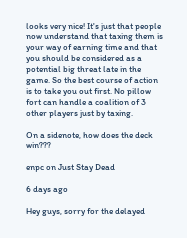looks very nice! It's just that people now understand that taxing them is your way of earning time and that you should be considered as a potential big threat late in the game. So the best course of action is to take you out first. No pillow fort can handle a coalition of 3 other players just by taxing.

On a sidenote, how does the deck win???

enpc on Just Stay Dead

6 days ago

Hey guys, sorry for the delayed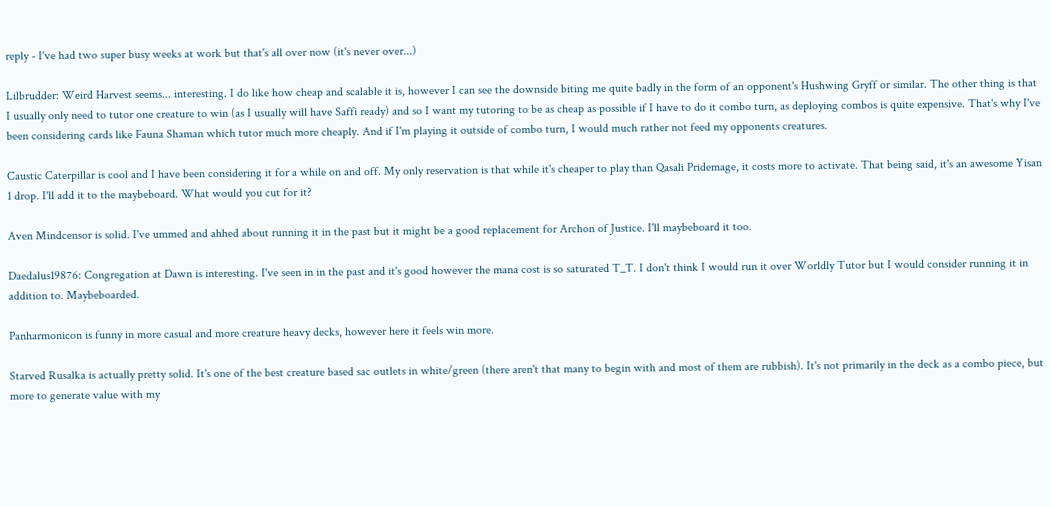reply - I've had two super busy weeks at work but that's all over now (it's never over...)

Lilbrudder: Weird Harvest seems... interesting. I do like how cheap and scalable it is, however I can see the downside biting me quite badly in the form of an opponent's Hushwing Gryff or similar. The other thing is that I usually only need to tutor one creature to win (as I usually will have Saffi ready) and so I want my tutoring to be as cheap as possible if I have to do it combo turn, as deploying combos is quite expensive. That's why I've been considering cards like Fauna Shaman which tutor much more cheaply. And if I'm playing it outside of combo turn, I would much rather not feed my opponents creatures.

Caustic Caterpillar is cool and I have been considering it for a while on and off. My only reservation is that while it's cheaper to play than Qasali Pridemage, it costs more to activate. That being said, it's an awesome Yisan 1 drop. I'll add it to the maybeboard. What would you cut for it?

Aven Mindcensor is solid. I've ummed and ahhed about running it in the past but it might be a good replacement for Archon of Justice. I'll maybeboard it too.

Daedalus19876: Congregation at Dawn is interesting. I've seen in in the past and it's good however the mana cost is so saturated T_T. I don't think I would run it over Worldly Tutor but I would consider running it in addition to. Maybeboarded.

Panharmonicon is funny in more casual and more creature heavy decks, however here it feels win more.

Starved Rusalka is actually pretty solid. It's one of the best creature based sac outlets in white/green (there aren't that many to begin with and most of them are rubbish). It's not primarily in the deck as a combo piece, but more to generate value with my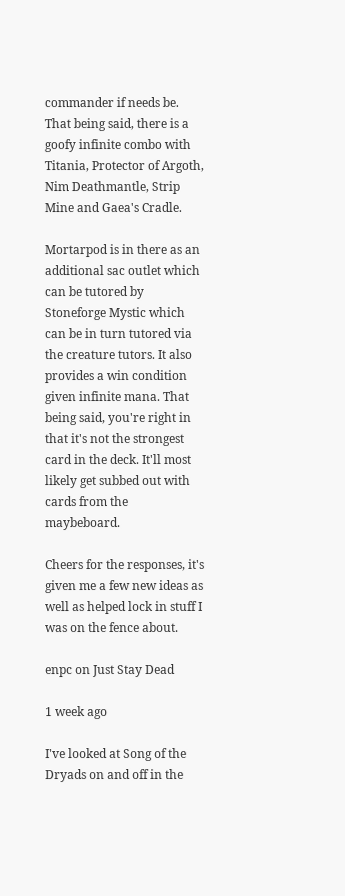commander if needs be. That being said, there is a goofy infinite combo with Titania, Protector of Argoth, Nim Deathmantle, Strip Mine and Gaea's Cradle.

Mortarpod is in there as an additional sac outlet which can be tutored by Stoneforge Mystic which can be in turn tutored via the creature tutors. It also provides a win condition given infinite mana. That being said, you're right in that it's not the strongest card in the deck. It'll most likely get subbed out with cards from the maybeboard.

Cheers for the responses, it's given me a few new ideas as well as helped lock in stuff I was on the fence about.

enpc on Just Stay Dead

1 week ago

I've looked at Song of the Dryads on and off in the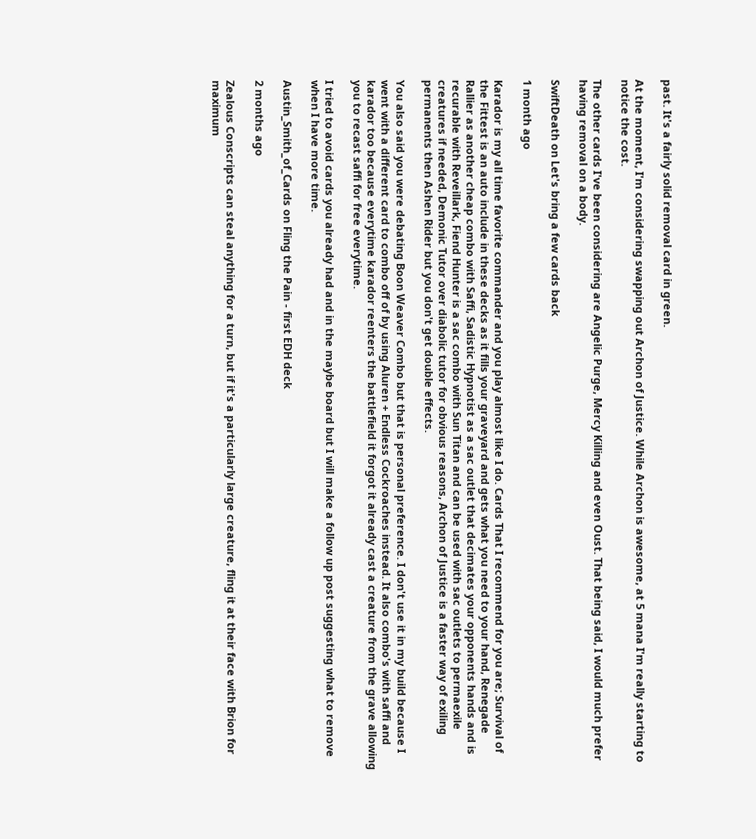past. It's a fairly solid removal card in green.

At the moment, I'm considering swapping out Archon of Justice. While Archon is awesome, at 5 mana I'm really starting to notice the cost.

The other cards I've been considering are Angelic Purge, Mercy Killing and even Oust. That being said, I would much prefer having removal on a body.

SwiftDeath on Let's bring a few cards back

1 month ago

Karador is my all time favorite commander and you play almost like I do. Cards That I recommend for you are; Survival of the Fittest is an auto include in these decks as it fills your graveyard and gets what you need to your hand, Renegade Rallier as another cheap combo with Saffi, Sadistic Hypnotist as a sac outlet that decimates your opponents hands and is recurable with Reveillark, Fiend Hunter is a sac combo with Sun Titan and can be used with sac outlets to permaexile creatures if needed, Demonic Tutor over diabolic tutor for obvious reasons, Archon of Justice is a faster way of exiling permanents then Ashen Rider but you don't get double effects.

You also said you were debating Boon Weaver Combo but that is personal preference. I don't use it in my build because I went with a different card to combo off of by using Aluren + Endless Cockroaches instead. It also combo's with saffi and karador too because everytime karador reenters the battlefield it forgot it already cast a creature from the grave allowing you to recast saffi for free everytime.

I tried to avoid cards you already had and in the maybe board but I will make a follow up post suggesting what to remove when I have more time.

Austin_Smith_of_Cards on Fling the Pain - first EDH deck

2 months ago

Zealous Conscripts can steal anything for a turn, but if it's a particularly large creature, fling it at their face with Brion for maximum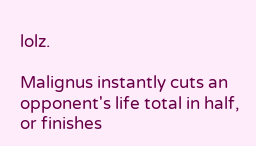lolz.

Malignus instantly cuts an opponent's life total in half, or finishes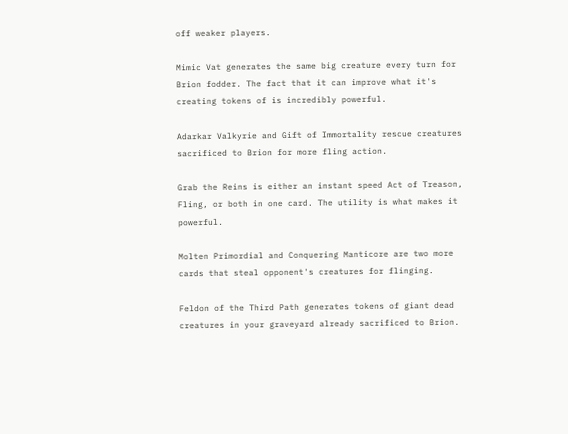off weaker players.

Mimic Vat generates the same big creature every turn for Brion fodder. The fact that it can improve what it's creating tokens of is incredibly powerful.

Adarkar Valkyrie and Gift of Immortality rescue creatures sacrificed to Brion for more fling action.

Grab the Reins is either an instant speed Act of Treason, Fling, or both in one card. The utility is what makes it powerful.

Molten Primordial and Conquering Manticore are two more cards that steal opponent's creatures for flinging.

Feldon of the Third Path generates tokens of giant dead creatures in your graveyard already sacrificed to Brion.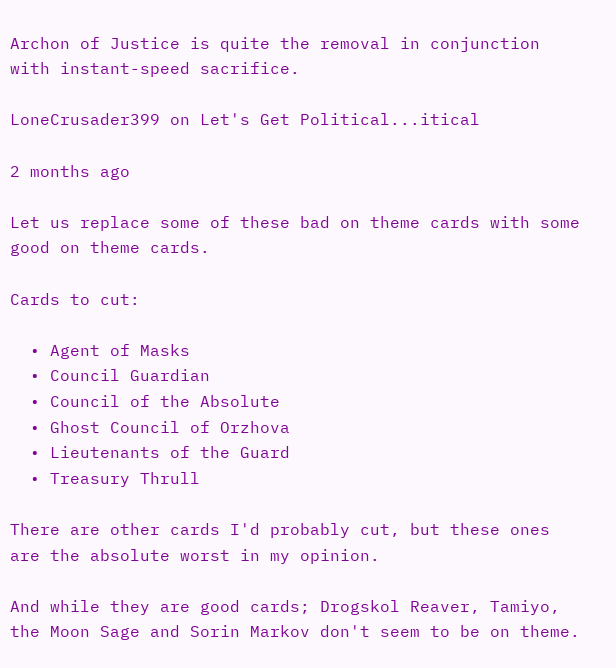Archon of Justice is quite the removal in conjunction with instant-speed sacrifice.

LoneCrusader399 on Let's Get Political...itical

2 months ago

Let us replace some of these bad on theme cards with some good on theme cards.

Cards to cut:

  • Agent of Masks
  • Council Guardian
  • Council of the Absolute
  • Ghost Council of Orzhova
  • Lieutenants of the Guard
  • Treasury Thrull

There are other cards I'd probably cut, but these ones are the absolute worst in my opinion.

And while they are good cards; Drogskol Reaver, Tamiyo, the Moon Sage and Sorin Markov don't seem to be on theme.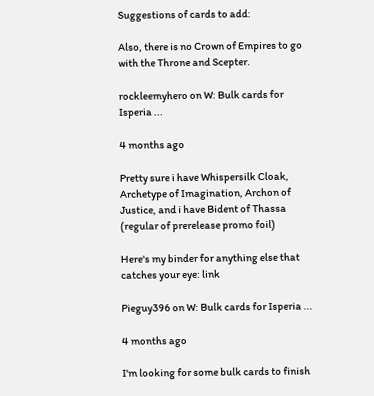Suggestions of cards to add:

Also, there is no Crown of Empires to go with the Throne and Scepter.

rockleemyhero on W: Bulk cards for Isperia ...

4 months ago

Pretty sure i have Whispersilk Cloak, Archetype of Imagination, Archon of Justice, and i have Bident of Thassa (regular of prerelease promo foil)

Here's my binder for anything else that catches your eye: link

Pieguy396 on W: Bulk cards for Isperia ...

4 months ago

I'm looking for some bulk cards to finish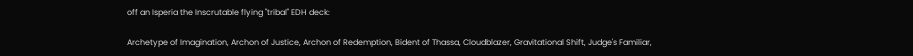off an Isperia the Inscrutable flying "tribal" EDH deck:

Archetype of Imagination, Archon of Justice, Archon of Redemption, Bident of Thassa, Cloudblazer, Gravitational Shift, Judge's Familiar,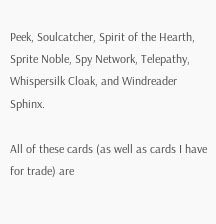Peek, Soulcatcher, Spirit of the Hearth, Sprite Noble, Spy Network, Telepathy, Whispersilk Cloak, and Windreader Sphinx.

All of these cards (as well as cards I have for trade) are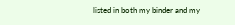listed in both my binder and my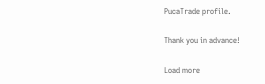PucaTrade profile.

Thank you in advance!

Load more